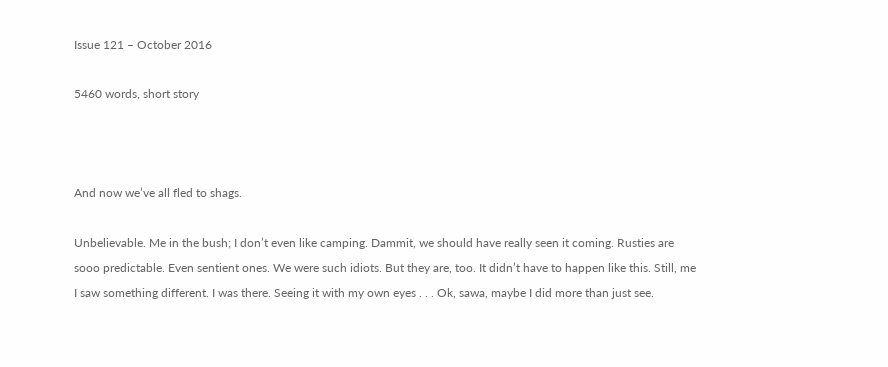Issue 121 – October 2016

5460 words, short story



And now we’ve all fled to shags.

Unbelievable. Me in the bush; I don’t even like camping. Dammit, we should have really seen it coming. Rusties are sooo predictable. Even sentient ones. We were such idiots. But they are, too. It didn’t have to happen like this. Still, me I saw something different. I was there. Seeing it with my own eyes . . . Ok, sawa, maybe I did more than just see.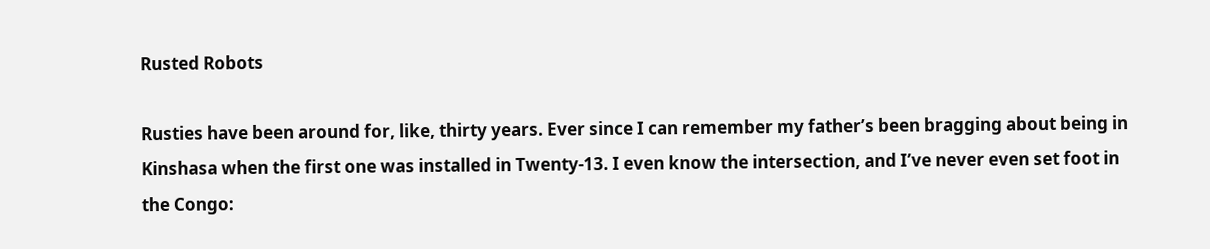Rusted Robots

Rusties have been around for, like, thirty years. Ever since I can remember my father’s been bragging about being in Kinshasa when the first one was installed in Twenty-13. I even know the intersection, and I’ve never even set foot in the Congo: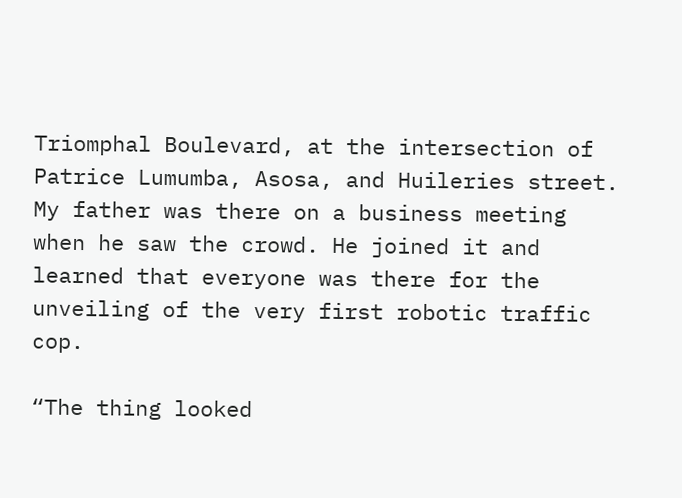Triomphal Boulevard, at the intersection of Patrice Lumumba, Asosa, and Huileries street. My father was there on a business meeting when he saw the crowd. He joined it and learned that everyone was there for the unveiling of the very first robotic traffic cop.

“The thing looked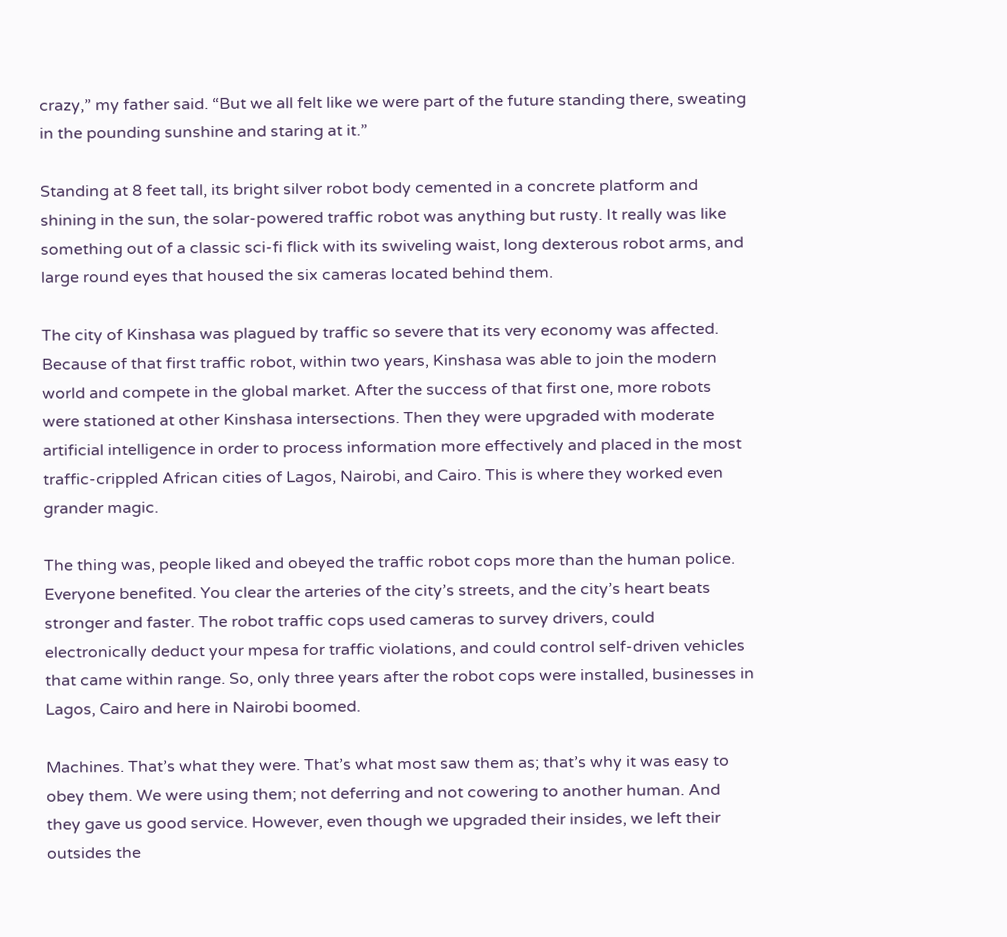crazy,” my father said. “But we all felt like we were part of the future standing there, sweating in the pounding sunshine and staring at it.”

Standing at 8 feet tall, its bright silver robot body cemented in a concrete platform and shining in the sun, the solar-powered traffic robot was anything but rusty. It really was like something out of a classic sci-fi flick with its swiveling waist, long dexterous robot arms, and large round eyes that housed the six cameras located behind them.

The city of Kinshasa was plagued by traffic so severe that its very economy was affected. Because of that first traffic robot, within two years, Kinshasa was able to join the modern world and compete in the global market. After the success of that first one, more robots were stationed at other Kinshasa intersections. Then they were upgraded with moderate artificial intelligence in order to process information more effectively and placed in the most traffic-crippled African cities of Lagos, Nairobi, and Cairo. This is where they worked even grander magic.

The thing was, people liked and obeyed the traffic robot cops more than the human police. Everyone benefited. You clear the arteries of the city’s streets, and the city’s heart beats stronger and faster. The robot traffic cops used cameras to survey drivers, could electronically deduct your mpesa for traffic violations, and could control self-driven vehicles that came within range. So, only three years after the robot cops were installed, businesses in Lagos, Cairo and here in Nairobi boomed.

Machines. That’s what they were. That’s what most saw them as; that’s why it was easy to obey them. We were using them; not deferring and not cowering to another human. And they gave us good service. However, even though we upgraded their insides, we left their outsides the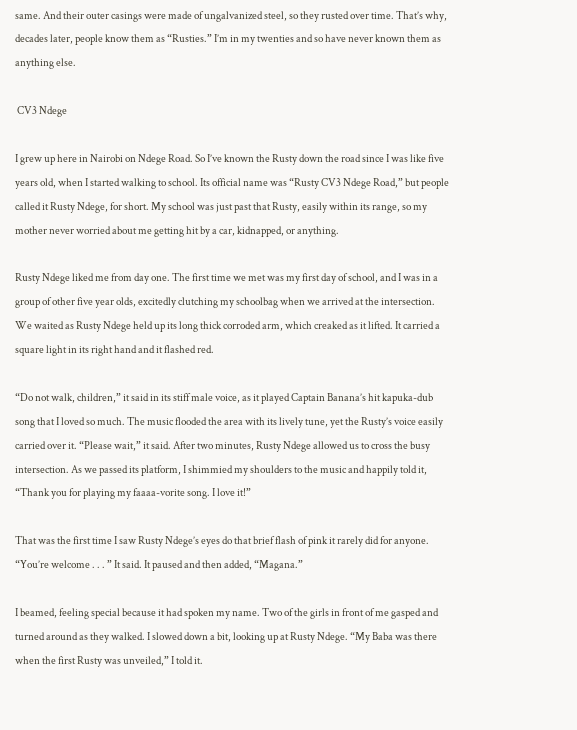same. And their outer casings were made of ungalvanized steel, so they rusted over time. That’s why, decades later, people know them as “Rusties.” I’m in my twenties and so have never known them as anything else.

 CV3 Ndege

I grew up here in Nairobi on Ndege Road. So I’ve known the Rusty down the road since I was like five years old, when I started walking to school. Its official name was “Rusty CV3 Ndege Road,” but people called it Rusty Ndege, for short. My school was just past that Rusty, easily within its range, so my mother never worried about me getting hit by a car, kidnapped, or anything.

Rusty Ndege liked me from day one. The first time we met was my first day of school, and I was in a group of other five year olds, excitedly clutching my schoolbag when we arrived at the intersection. We waited as Rusty Ndege held up its long thick corroded arm, which creaked as it lifted. It carried a square light in its right hand and it flashed red.

“Do not walk, children,” it said in its stiff male voice, as it played Captain Banana’s hit kapuka-dub song that I loved so much. The music flooded the area with its lively tune, yet the Rusty’s voice easily carried over it. “Please wait,” it said. After two minutes, Rusty Ndege allowed us to cross the busy intersection. As we passed its platform, I shimmied my shoulders to the music and happily told it, “Thank you for playing my faaaa-vorite song. I love it!”

That was the first time I saw Rusty Ndege’s eyes do that brief flash of pink it rarely did for anyone. “You’re welcome . . . ” It said. It paused and then added, “Magana.”

I beamed, feeling special because it had spoken my name. Two of the girls in front of me gasped and turned around as they walked. I slowed down a bit, looking up at Rusty Ndege. “My Baba was there when the first Rusty was unveiled,” I told it.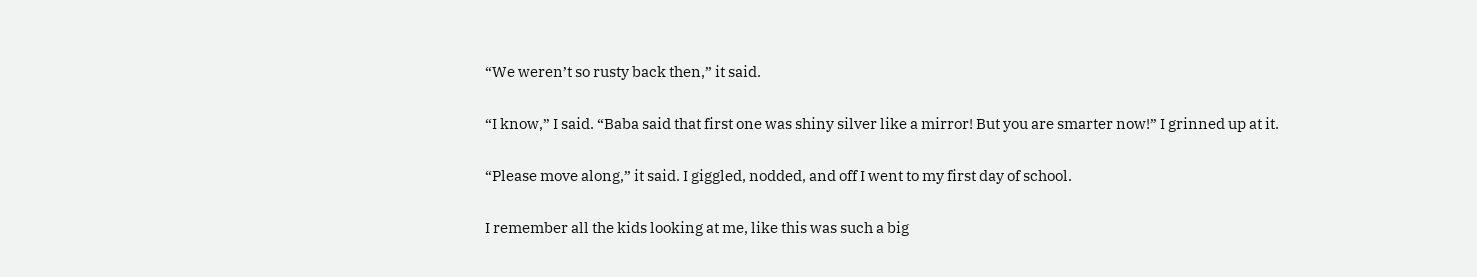“We weren’t so rusty back then,” it said.

“I know,” I said. “Baba said that first one was shiny silver like a mirror! But you are smarter now!” I grinned up at it.

“Please move along,” it said. I giggled, nodded, and off I went to my first day of school.

I remember all the kids looking at me, like this was such a big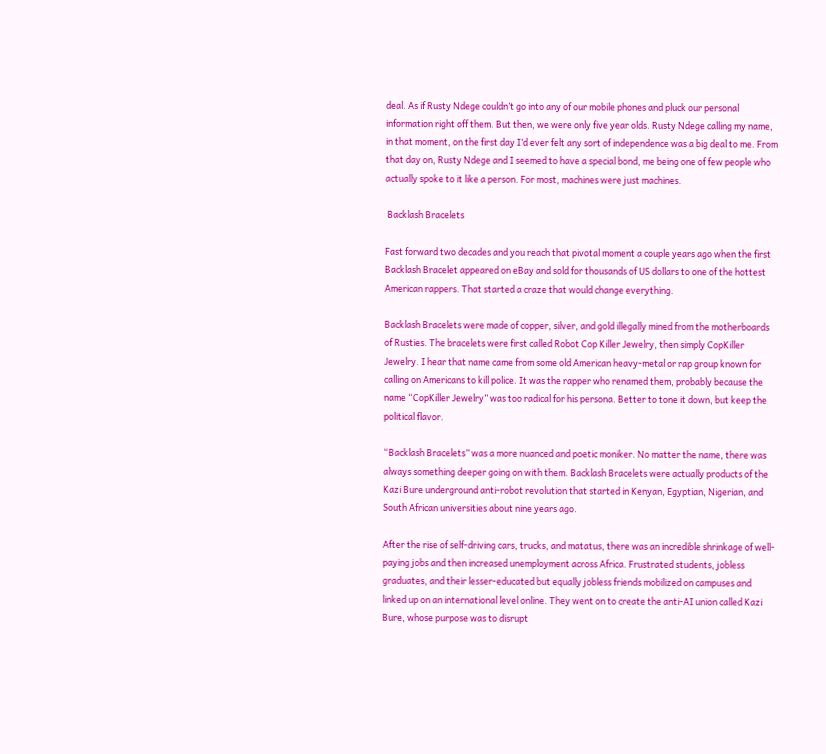deal. As if Rusty Ndege couldn’t go into any of our mobile phones and pluck our personal information right off them. But then, we were only five year olds. Rusty Ndege calling my name, in that moment, on the first day I’d ever felt any sort of independence was a big deal to me. From that day on, Rusty Ndege and I seemed to have a special bond, me being one of few people who actually spoke to it like a person. For most, machines were just machines.

 Backlash Bracelets

Fast forward two decades and you reach that pivotal moment a couple years ago when the first Backlash Bracelet appeared on eBay and sold for thousands of US dollars to one of the hottest American rappers. That started a craze that would change everything.

Backlash Bracelets were made of copper, silver, and gold illegally mined from the motherboards of Rusties. The bracelets were first called Robot Cop Killer Jewelry, then simply CopKiller Jewelry. I hear that name came from some old American heavy-metal or rap group known for calling on Americans to kill police. It was the rapper who renamed them, probably because the name “CopKiller Jewelry” was too radical for his persona. Better to tone it down, but keep the political flavor.

“Backlash Bracelets” was a more nuanced and poetic moniker. No matter the name, there was always something deeper going on with them. Backlash Bracelets were actually products of the Kazi Bure underground anti-robot revolution that started in Kenyan, Egyptian, Nigerian, and South African universities about nine years ago.

After the rise of self-driving cars, trucks, and matatus, there was an incredible shrinkage of well-paying jobs and then increased unemployment across Africa. Frustrated students, jobless graduates, and their lesser-educated but equally jobless friends mobilized on campuses and linked up on an international level online. They went on to create the anti-AI union called Kazi Bure, whose purpose was to disrupt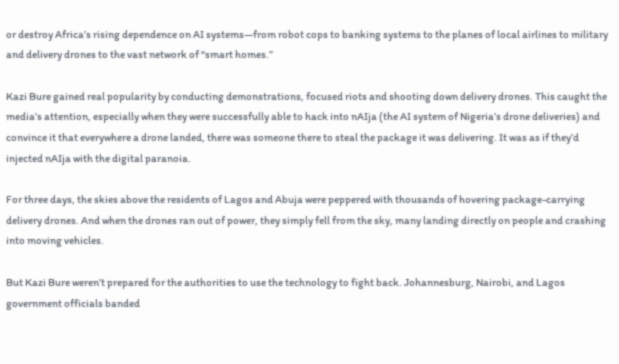or destroy Africa’s rising dependence on AI systems—from robot cops to banking systems to the planes of local airlines to military and delivery drones to the vast network of “smart homes.”

Kazi Bure gained real popularity by conducting demonstrations, focused riots and shooting down delivery drones. This caught the media’s attention, especially when they were successfully able to hack into nAIja (the AI system of Nigeria’s drone deliveries) and convince it that everywhere a drone landed, there was someone there to steal the package it was delivering. It was as if they’d injected nAIja with the digital paranoia.

For three days, the skies above the residents of Lagos and Abuja were peppered with thousands of hovering package-carrying delivery drones. And when the drones ran out of power, they simply fell from the sky, many landing directly on people and crashing into moving vehicles.

But Kazi Bure weren’t prepared for the authorities to use the technology to fight back. Johannesburg, Nairobi, and Lagos government officials banded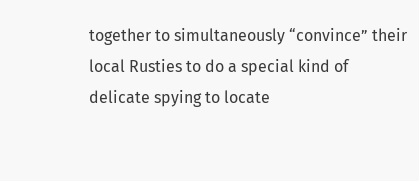together to simultaneously “convince” their local Rusties to do a special kind of delicate spying to locate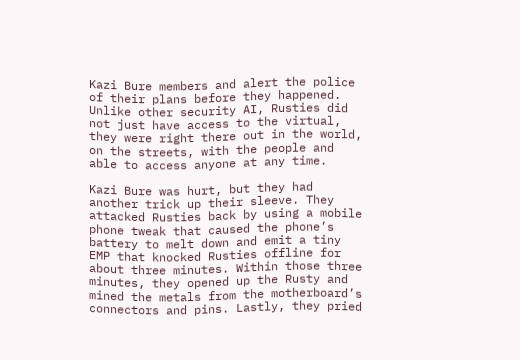Kazi Bure members and alert the police of their plans before they happened. Unlike other security AI, Rusties did not just have access to the virtual, they were right there out in the world, on the streets, with the people and able to access anyone at any time.

Kazi Bure was hurt, but they had another trick up their sleeve. They attacked Rusties back by using a mobile phone tweak that caused the phone’s battery to melt down and emit a tiny EMP that knocked Rusties offline for about three minutes. Within those three minutes, they opened up the Rusty and mined the metals from the motherboard’s connectors and pins. Lastly, they pried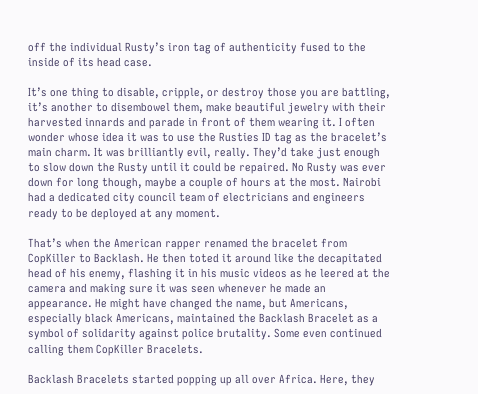off the individual Rusty’s iron tag of authenticity fused to the inside of its head case.

It’s one thing to disable, cripple, or destroy those you are battling, it’s another to disembowel them, make beautiful jewelry with their harvested innards and parade in front of them wearing it. I often wonder whose idea it was to use the Rusties ID tag as the bracelet’s main charm. It was brilliantly evil, really. They’d take just enough to slow down the Rusty until it could be repaired. No Rusty was ever down for long though, maybe a couple of hours at the most. Nairobi had a dedicated city council team of electricians and engineers ready to be deployed at any moment.

That’s when the American rapper renamed the bracelet from CopKiller to Backlash. He then toted it around like the decapitated head of his enemy, flashing it in his music videos as he leered at the camera and making sure it was seen whenever he made an appearance. He might have changed the name, but Americans, especially black Americans, maintained the Backlash Bracelet as a symbol of solidarity against police brutality. Some even continued calling them CopKiller Bracelets.

Backlash Bracelets started popping up all over Africa. Here, they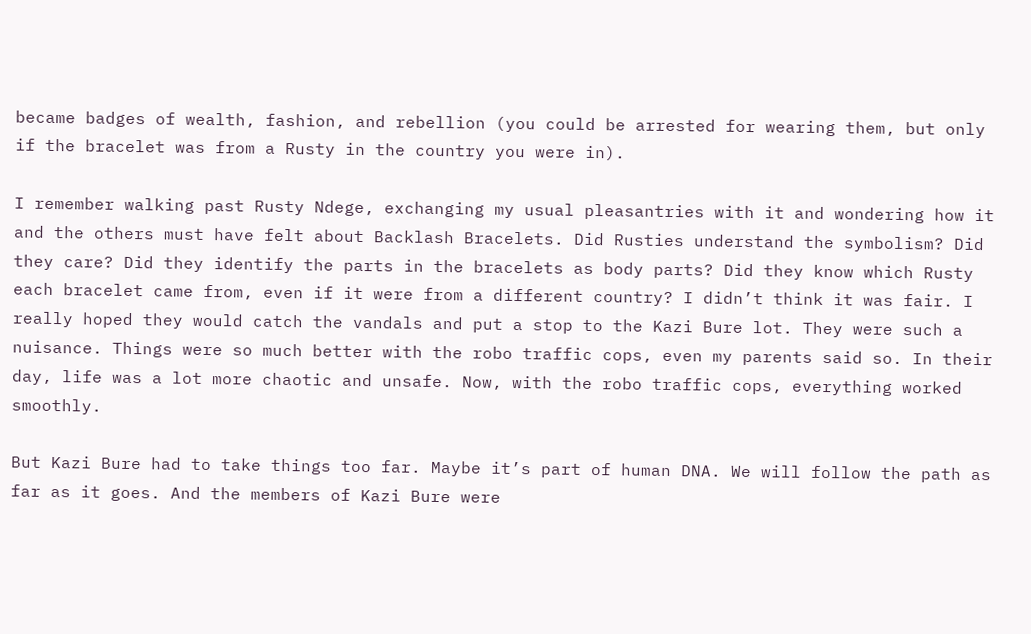became badges of wealth, fashion, and rebellion (you could be arrested for wearing them, but only if the bracelet was from a Rusty in the country you were in).

I remember walking past Rusty Ndege, exchanging my usual pleasantries with it and wondering how it and the others must have felt about Backlash Bracelets. Did Rusties understand the symbolism? Did they care? Did they identify the parts in the bracelets as body parts? Did they know which Rusty each bracelet came from, even if it were from a different country? I didn’t think it was fair. I really hoped they would catch the vandals and put a stop to the Kazi Bure lot. They were such a nuisance. Things were so much better with the robo traffic cops, even my parents said so. In their day, life was a lot more chaotic and unsafe. Now, with the robo traffic cops, everything worked smoothly.

But Kazi Bure had to take things too far. Maybe it’s part of human DNA. We will follow the path as far as it goes. And the members of Kazi Bure were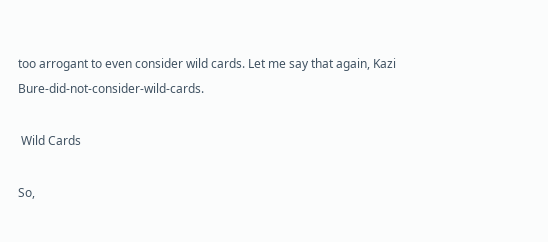too arrogant to even consider wild cards. Let me say that again, Kazi Bure-did-not-consider-wild-cards.

 Wild Cards

So,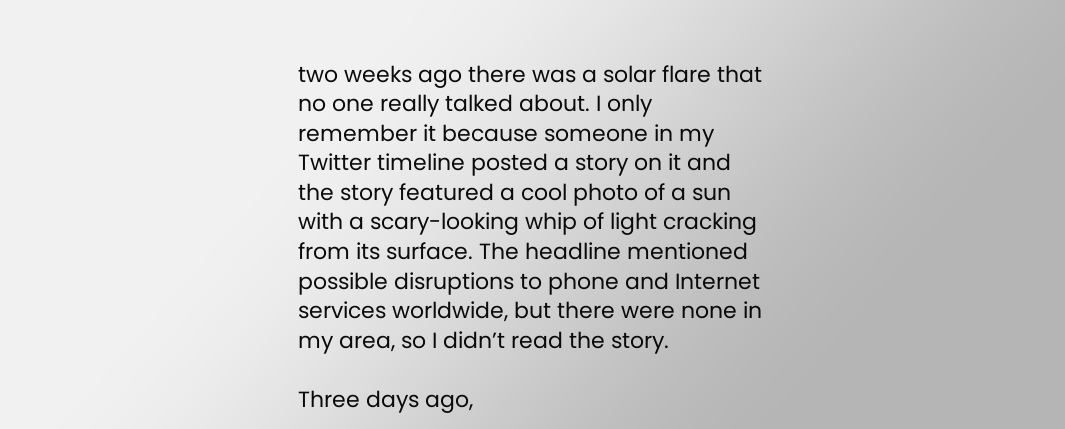two weeks ago there was a solar flare that no one really talked about. I only remember it because someone in my Twitter timeline posted a story on it and the story featured a cool photo of a sun with a scary-looking whip of light cracking from its surface. The headline mentioned possible disruptions to phone and Internet services worldwide, but there were none in my area, so I didn’t read the story.

Three days ago,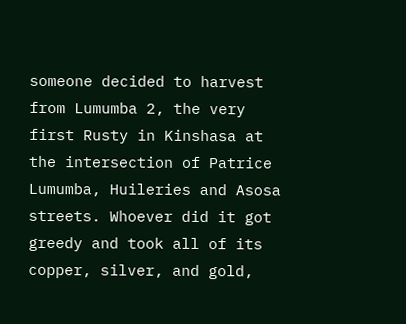someone decided to harvest from Lumumba 2, the very first Rusty in Kinshasa at the intersection of Patrice Lumumba, Huileries and Asosa streets. Whoever did it got greedy and took all of its copper, silver, and gold,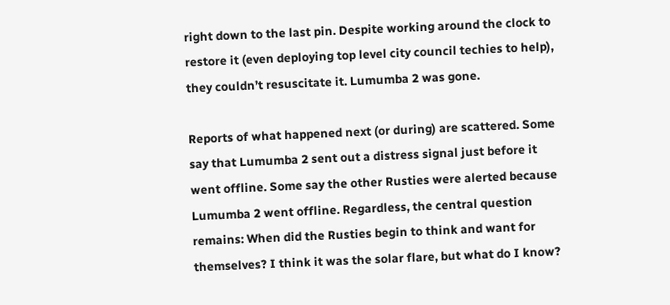right down to the last pin. Despite working around the clock to restore it (even deploying top level city council techies to help), they couldn’t resuscitate it. Lumumba 2 was gone.

Reports of what happened next (or during) are scattered. Some say that Lumumba 2 sent out a distress signal just before it went offline. Some say the other Rusties were alerted because Lumumba 2 went offline. Regardless, the central question remains: When did the Rusties begin to think and want for themselves? I think it was the solar flare, but what do I know?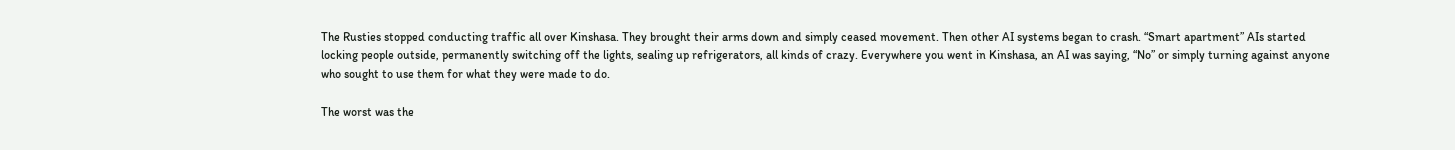The Rusties stopped conducting traffic all over Kinshasa. They brought their arms down and simply ceased movement. Then other AI systems began to crash. “Smart apartment” AIs started locking people outside, permanently switching off the lights, sealing up refrigerators, all kinds of crazy. Everywhere you went in Kinshasa, an AI was saying, “No” or simply turning against anyone who sought to use them for what they were made to do.

The worst was the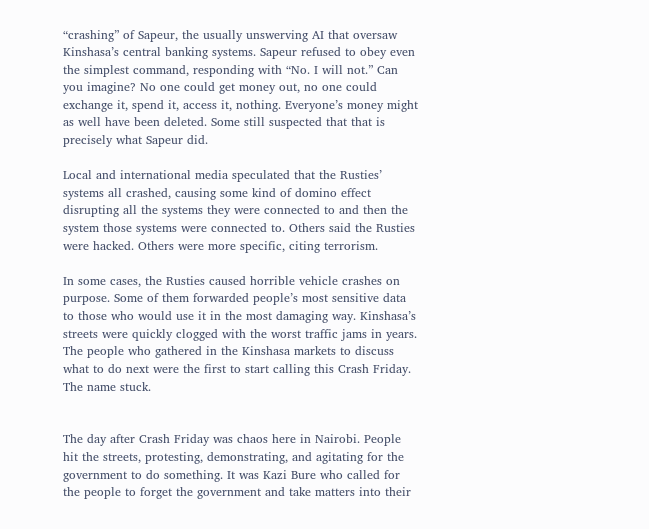“crashing” of Sapeur, the usually unswerving AI that oversaw Kinshasa’s central banking systems. Sapeur refused to obey even the simplest command, responding with “No. I will not.” Can you imagine? No one could get money out, no one could exchange it, spend it, access it, nothing. Everyone’s money might as well have been deleted. Some still suspected that that is precisely what Sapeur did.

Local and international media speculated that the Rusties’ systems all crashed, causing some kind of domino effect disrupting all the systems they were connected to and then the system those systems were connected to. Others said the Rusties were hacked. Others were more specific, citing terrorism.

In some cases, the Rusties caused horrible vehicle crashes on purpose. Some of them forwarded people’s most sensitive data to those who would use it in the most damaging way. Kinshasa’s streets were quickly clogged with the worst traffic jams in years. The people who gathered in the Kinshasa markets to discuss what to do next were the first to start calling this Crash Friday. The name stuck.


The day after Crash Friday was chaos here in Nairobi. People hit the streets, protesting, demonstrating, and agitating for the government to do something. It was Kazi Bure who called for the people to forget the government and take matters into their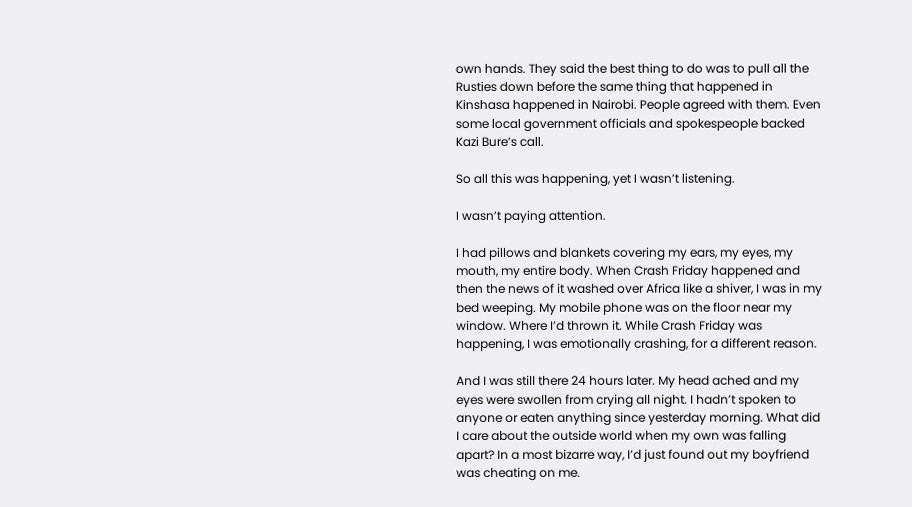own hands. They said the best thing to do was to pull all the Rusties down before the same thing that happened in Kinshasa happened in Nairobi. People agreed with them. Even some local government officials and spokespeople backed Kazi Bure’s call.

So all this was happening, yet I wasn’t listening.

I wasn’t paying attention.

I had pillows and blankets covering my ears, my eyes, my mouth, my entire body. When Crash Friday happened and then the news of it washed over Africa like a shiver, I was in my bed weeping. My mobile phone was on the floor near my window. Where I’d thrown it. While Crash Friday was happening, I was emotionally crashing, for a different reason.

And I was still there 24 hours later. My head ached and my eyes were swollen from crying all night. I hadn’t spoken to anyone or eaten anything since yesterday morning. What did I care about the outside world when my own was falling apart? In a most bizarre way, I’d just found out my boyfriend was cheating on me.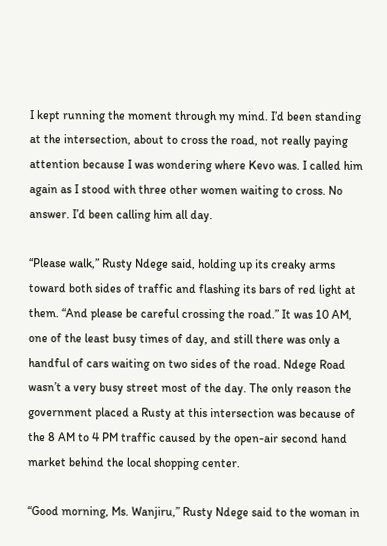I kept running the moment through my mind. I’d been standing at the intersection, about to cross the road, not really paying attention because I was wondering where Kevo was. I called him again as I stood with three other women waiting to cross. No answer. I’d been calling him all day.

“Please walk,” Rusty Ndege said, holding up its creaky arms toward both sides of traffic and flashing its bars of red light at them. “And please be careful crossing the road.” It was 10 AM, one of the least busy times of day, and still there was only a handful of cars waiting on two sides of the road. Ndege Road wasn’t a very busy street most of the day. The only reason the government placed a Rusty at this intersection was because of the 8 AM to 4 PM traffic caused by the open-air second hand market behind the local shopping center.

“Good morning, Ms. Wanjiru,” Rusty Ndege said to the woman in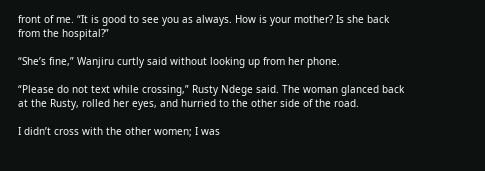front of me. “It is good to see you as always. How is your mother? Is she back from the hospital?”

“She’s fine,” Wanjiru curtly said without looking up from her phone.

“Please do not text while crossing,” Rusty Ndege said. The woman glanced back at the Rusty, rolled her eyes, and hurried to the other side of the road.

I didn’t cross with the other women; I was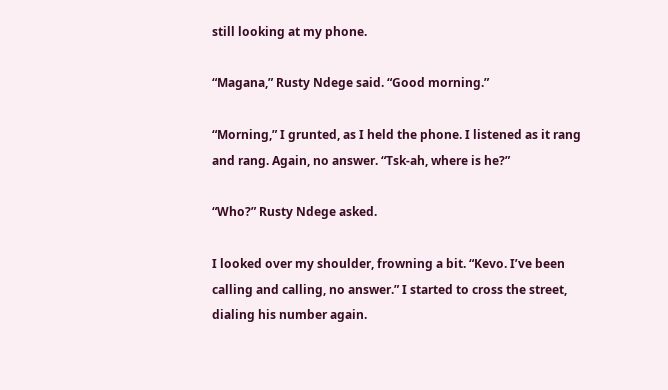still looking at my phone.

“Magana,” Rusty Ndege said. “Good morning.”

“Morning,” I grunted, as I held the phone. I listened as it rang and rang. Again, no answer. “Tsk-ah, where is he?”

“Who?” Rusty Ndege asked.

I looked over my shoulder, frowning a bit. “Kevo. I’ve been calling and calling, no answer.” I started to cross the street, dialing his number again.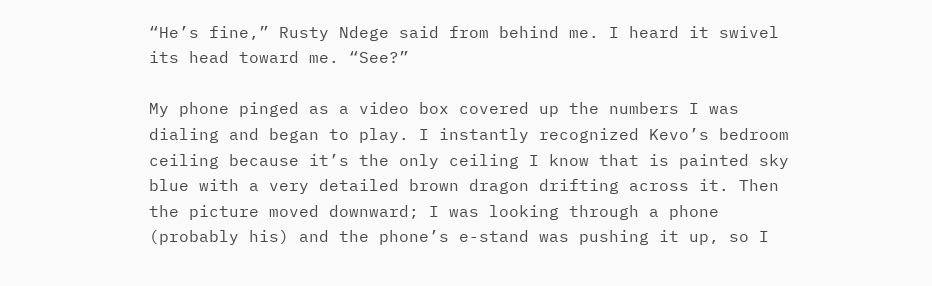“He’s fine,” Rusty Ndege said from behind me. I heard it swivel its head toward me. “See?”

My phone pinged as a video box covered up the numbers I was dialing and began to play. I instantly recognized Kevo’s bedroom ceiling because it’s the only ceiling I know that is painted sky blue with a very detailed brown dragon drifting across it. Then the picture moved downward; I was looking through a phone (probably his) and the phone’s e-stand was pushing it up, so I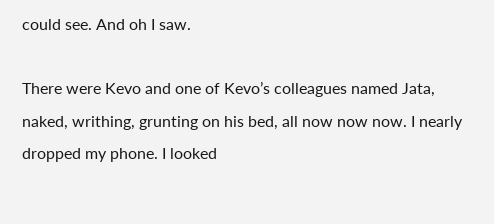could see. And oh I saw.

There were Kevo and one of Kevo’s colleagues named Jata, naked, writhing, grunting on his bed, all now now now. I nearly dropped my phone. I looked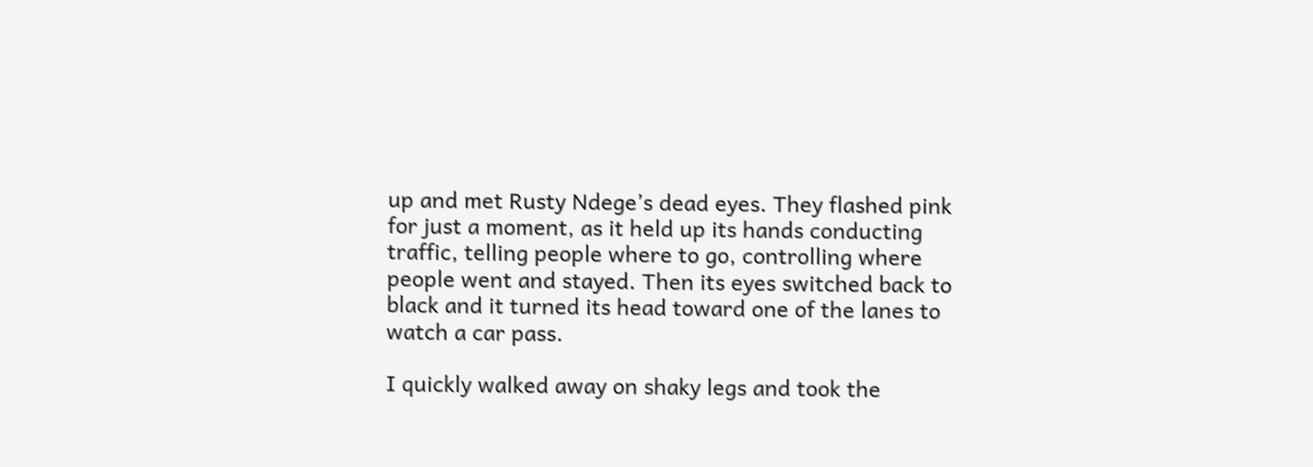up and met Rusty Ndege’s dead eyes. They flashed pink for just a moment, as it held up its hands conducting traffic, telling people where to go, controlling where people went and stayed. Then its eyes switched back to black and it turned its head toward one of the lanes to watch a car pass.

I quickly walked away on shaky legs and took the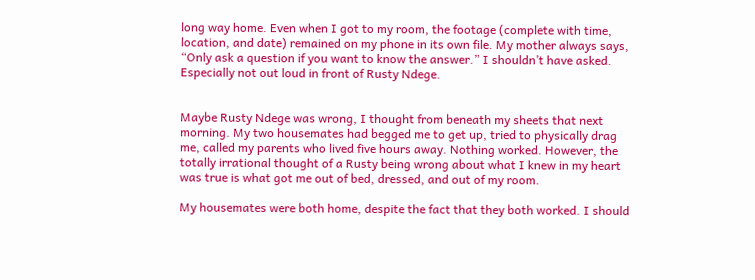long way home. Even when I got to my room, the footage (complete with time, location, and date) remained on my phone in its own file. My mother always says, “Only ask a question if you want to know the answer.” I shouldn’t have asked. Especially not out loud in front of Rusty Ndege.


Maybe Rusty Ndege was wrong, I thought from beneath my sheets that next morning. My two housemates had begged me to get up, tried to physically drag me, called my parents who lived five hours away. Nothing worked. However, the totally irrational thought of a Rusty being wrong about what I knew in my heart was true is what got me out of bed, dressed, and out of my room.

My housemates were both home, despite the fact that they both worked. I should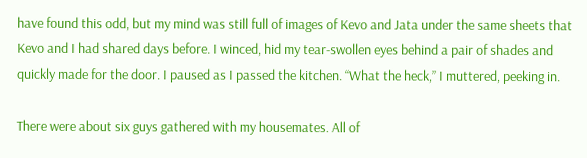have found this odd, but my mind was still full of images of Kevo and Jata under the same sheets that Kevo and I had shared days before. I winced, hid my tear-swollen eyes behind a pair of shades and quickly made for the door. I paused as I passed the kitchen. “What the heck,” I muttered, peeking in.

There were about six guys gathered with my housemates. All of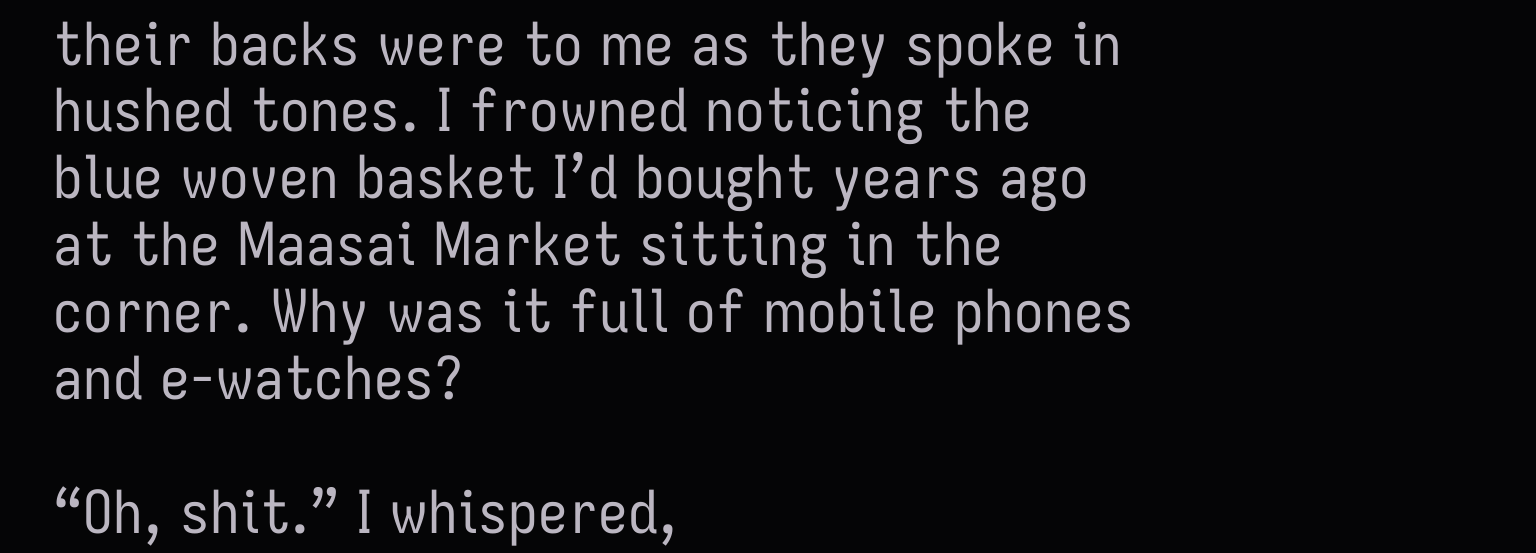their backs were to me as they spoke in hushed tones. I frowned noticing the blue woven basket I’d bought years ago at the Maasai Market sitting in the corner. Why was it full of mobile phones and e-watches?

“Oh, shit.” I whispered,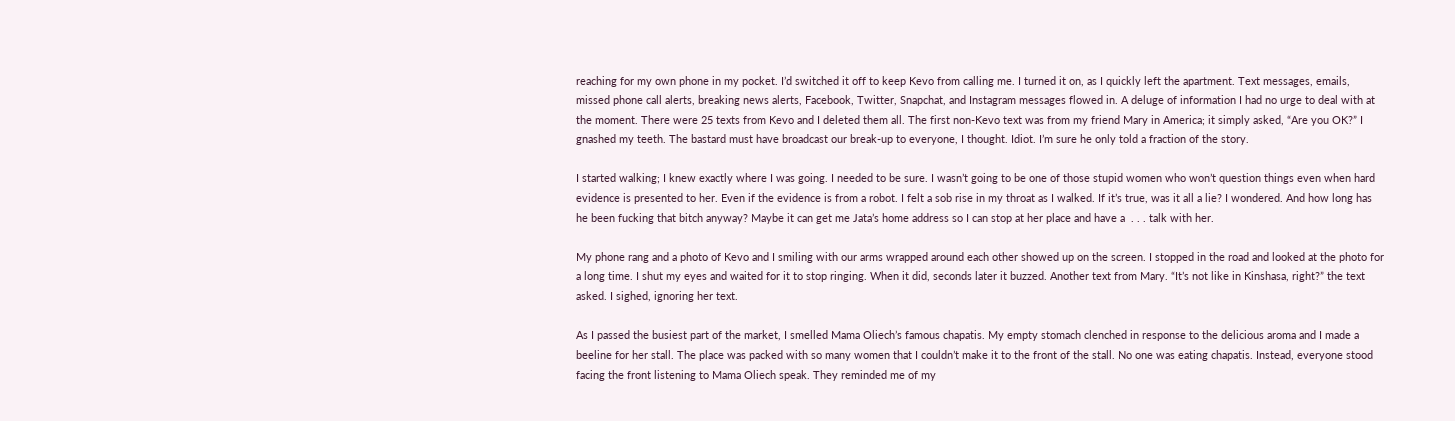reaching for my own phone in my pocket. I’d switched it off to keep Kevo from calling me. I turned it on, as I quickly left the apartment. Text messages, emails, missed phone call alerts, breaking news alerts, Facebook, Twitter, Snapchat, and Instagram messages flowed in. A deluge of information I had no urge to deal with at the moment. There were 25 texts from Kevo and I deleted them all. The first non-Kevo text was from my friend Mary in America; it simply asked, “Are you OK?” I gnashed my teeth. The bastard must have broadcast our break-up to everyone, I thought. Idiot. I’m sure he only told a fraction of the story.

I started walking; I knew exactly where I was going. I needed to be sure. I wasn’t going to be one of those stupid women who won’t question things even when hard evidence is presented to her. Even if the evidence is from a robot. I felt a sob rise in my throat as I walked. If it’s true, was it all a lie? I wondered. And how long has he been fucking that bitch anyway? Maybe it can get me Jata’s home address so I can stop at her place and have a  . . . talk with her.

My phone rang and a photo of Kevo and I smiling with our arms wrapped around each other showed up on the screen. I stopped in the road and looked at the photo for a long time. I shut my eyes and waited for it to stop ringing. When it did, seconds later it buzzed. Another text from Mary. “It’s not like in Kinshasa, right?” the text asked. I sighed, ignoring her text.

As I passed the busiest part of the market, I smelled Mama Oliech’s famous chapatis. My empty stomach clenched in response to the delicious aroma and I made a beeline for her stall. The place was packed with so many women that I couldn’t make it to the front of the stall. No one was eating chapatis. Instead, everyone stood facing the front listening to Mama Oliech speak. They reminded me of my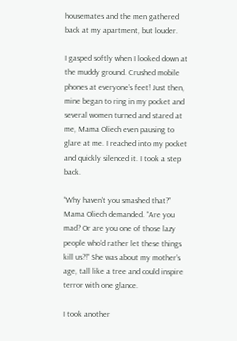housemates and the men gathered back at my apartment, but louder.

I gasped softly when I looked down at the muddy ground. Crushed mobile phones at everyone’s feet! Just then, mine began to ring in my pocket and several women turned and stared at me, Mama Oliech even pausing to glare at me. I reached into my pocket and quickly silenced it. I took a step back.

“Why haven’t you smashed that?” Mama Oliech demanded. “Are you mad? Or are you one of those lazy people who’d rather let these things kill us?!” She was about my mother’s age, tall like a tree and could inspire terror with one glance.

I took another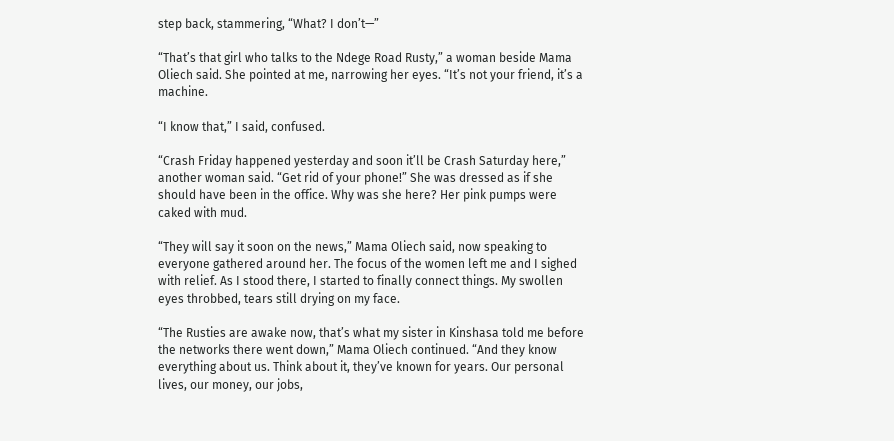step back, stammering, “What? I don’t—”

“That’s that girl who talks to the Ndege Road Rusty,” a woman beside Mama Oliech said. She pointed at me, narrowing her eyes. “It’s not your friend, it’s a machine.

“I know that,” I said, confused.

“Crash Friday happened yesterday and soon it’ll be Crash Saturday here,” another woman said. “Get rid of your phone!” She was dressed as if she should have been in the office. Why was she here? Her pink pumps were caked with mud.

“They will say it soon on the news,” Mama Oliech said, now speaking to everyone gathered around her. The focus of the women left me and I sighed with relief. As I stood there, I started to finally connect things. My swollen eyes throbbed, tears still drying on my face.

“The Rusties are awake now, that’s what my sister in Kinshasa told me before the networks there went down,” Mama Oliech continued. “And they know everything about us. Think about it, they’ve known for years. Our personal lives, our money, our jobs,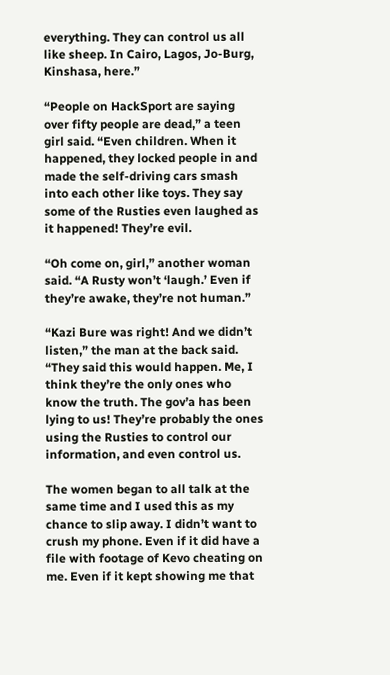everything. They can control us all like sheep. In Cairo, Lagos, Jo-Burg, Kinshasa, here.”

“People on HackSport are saying over fifty people are dead,” a teen girl said. “Even children. When it happened, they locked people in and made the self-driving cars smash into each other like toys. They say some of the Rusties even laughed as it happened! They’re evil.

“Oh come on, girl,” another woman said. “A Rusty won’t ‘laugh.’ Even if they’re awake, they’re not human.”

“Kazi Bure was right! And we didn’t listen,” the man at the back said. “They said this would happen. Me, I think they’re the only ones who know the truth. The gov’a has been lying to us! They’re probably the ones using the Rusties to control our information, and even control us.

The women began to all talk at the same time and I used this as my chance to slip away. I didn’t want to crush my phone. Even if it did have a file with footage of Kevo cheating on me. Even if it kept showing me that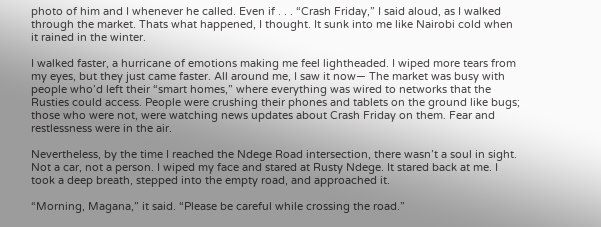photo of him and I whenever he called. Even if . . . “Crash Friday,” I said aloud, as I walked through the market. Thats what happened, I thought. It sunk into me like Nairobi cold when it rained in the winter.

I walked faster, a hurricane of emotions making me feel lightheaded. I wiped more tears from my eyes, but they just came faster. All around me, I saw it now— The market was busy with people who’d left their “smart homes,” where everything was wired to networks that the Rusties could access. People were crushing their phones and tablets on the ground like bugs; those who were not, were watching news updates about Crash Friday on them. Fear and restlessness were in the air.

Nevertheless, by the time I reached the Ndege Road intersection, there wasn’t a soul in sight. Not a car, not a person. I wiped my face and stared at Rusty Ndege. It stared back at me. I took a deep breath, stepped into the empty road, and approached it.

“Morning, Magana,” it said. “Please be careful while crossing the road.”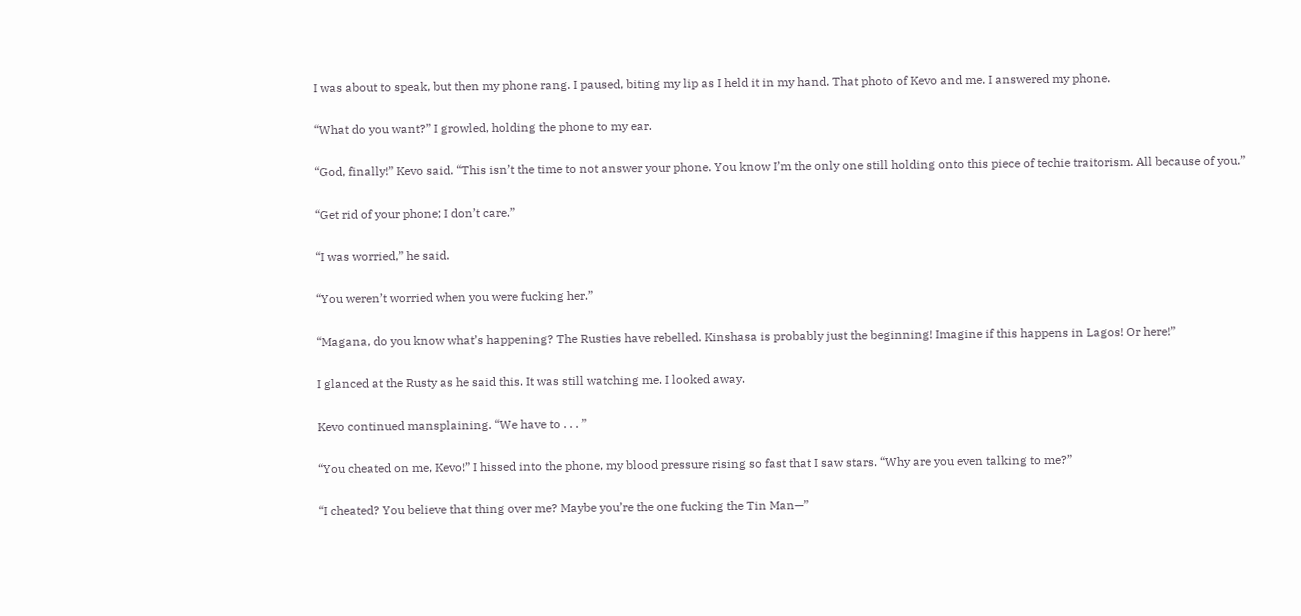I was about to speak, but then my phone rang. I paused, biting my lip as I held it in my hand. That photo of Kevo and me. I answered my phone.

“What do you want?” I growled, holding the phone to my ear.

“God, finally!” Kevo said. “This isn’t the time to not answer your phone. You know I’m the only one still holding onto this piece of techie traitorism. All because of you.”

“Get rid of your phone; I don’t care.”

“I was worried,” he said.

“You weren’t worried when you were fucking her.”

“Magana, do you know what’s happening? The Rusties have rebelled. Kinshasa is probably just the beginning! Imagine if this happens in Lagos! Or here!”

I glanced at the Rusty as he said this. It was still watching me. I looked away.

Kevo continued mansplaining. “We have to . . . ”

“You cheated on me, Kevo!” I hissed into the phone, my blood pressure rising so fast that I saw stars. “Why are you even talking to me?”

“I cheated? You believe that thing over me? Maybe you’re the one fucking the Tin Man—”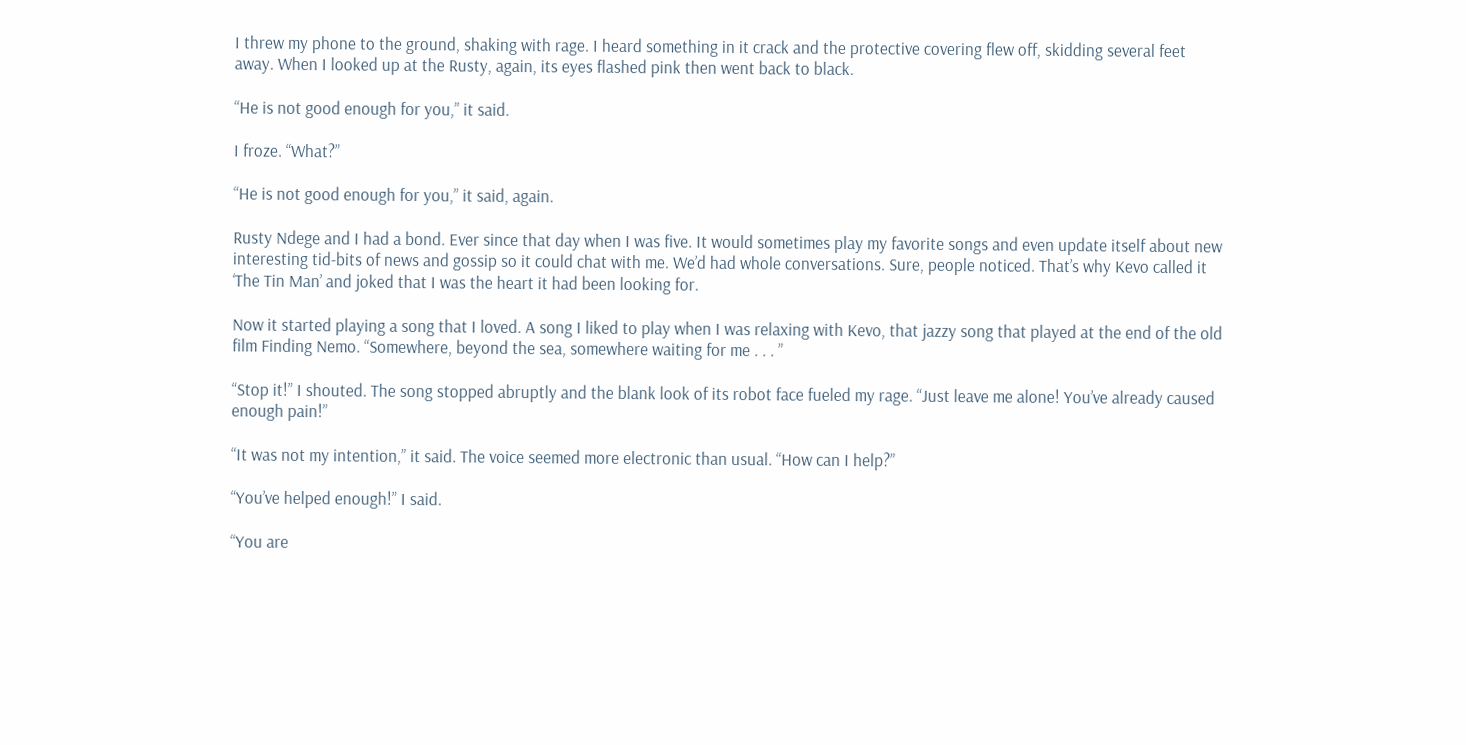I threw my phone to the ground, shaking with rage. I heard something in it crack and the protective covering flew off, skidding several feet away. When I looked up at the Rusty, again, its eyes flashed pink then went back to black.

“He is not good enough for you,” it said.

I froze. “What?”

“He is not good enough for you,” it said, again.

Rusty Ndege and I had a bond. Ever since that day when I was five. It would sometimes play my favorite songs and even update itself about new interesting tid-bits of news and gossip so it could chat with me. We’d had whole conversations. Sure, people noticed. That’s why Kevo called it ‘The Tin Man’ and joked that I was the heart it had been looking for.

Now it started playing a song that I loved. A song I liked to play when I was relaxing with Kevo, that jazzy song that played at the end of the old film Finding Nemo. “Somewhere, beyond the sea, somewhere waiting for me . . . ”

“Stop it!” I shouted. The song stopped abruptly and the blank look of its robot face fueled my rage. “Just leave me alone! You’ve already caused enough pain!”

“It was not my intention,” it said. The voice seemed more electronic than usual. “How can I help?”

“You’ve helped enough!” I said.

“You are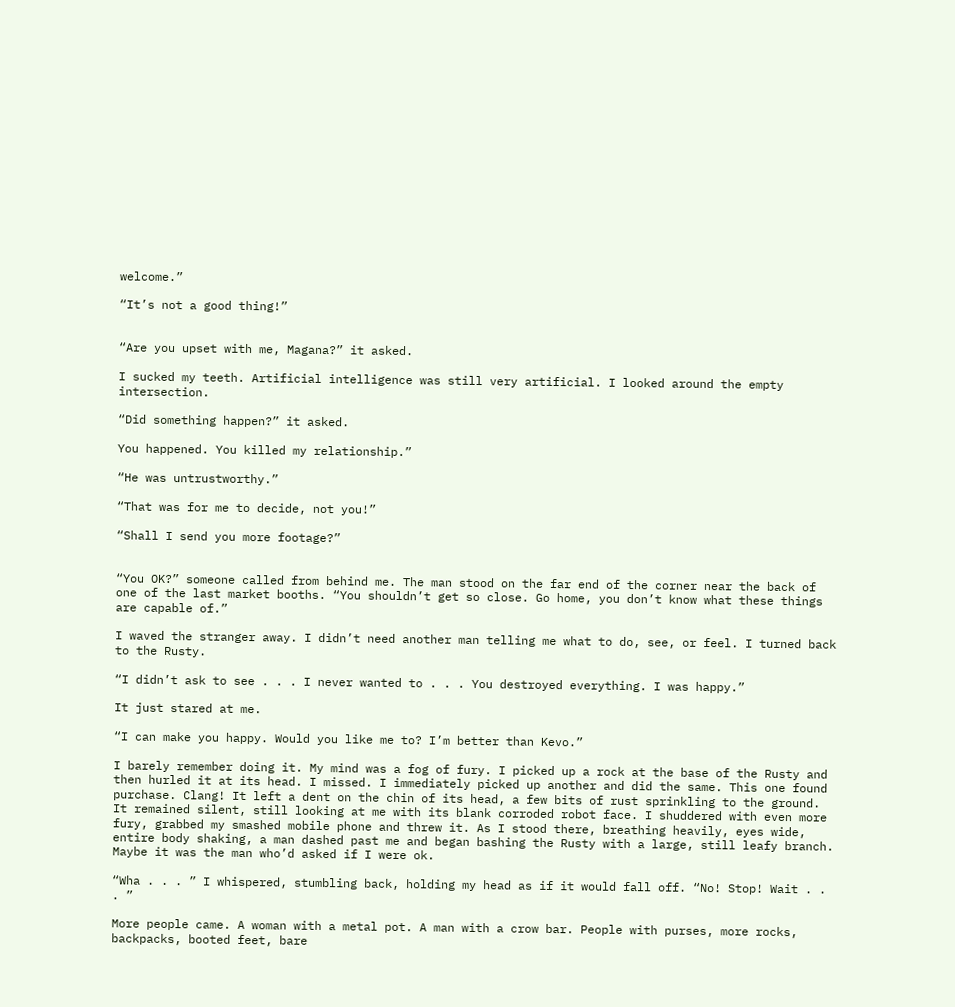welcome.”

“It’s not a good thing!”


“Are you upset with me, Magana?” it asked.

I sucked my teeth. Artificial intelligence was still very artificial. I looked around the empty intersection.

“Did something happen?” it asked.

You happened. You killed my relationship.”

“He was untrustworthy.”

“That was for me to decide, not you!”

“Shall I send you more footage?”


“You OK?” someone called from behind me. The man stood on the far end of the corner near the back of one of the last market booths. “You shouldn’t get so close. Go home, you don’t know what these things are capable of.”

I waved the stranger away. I didn’t need another man telling me what to do, see, or feel. I turned back to the Rusty.

“I didn’t ask to see . . . I never wanted to . . . You destroyed everything. I was happy.”

It just stared at me.

“I can make you happy. Would you like me to? I’m better than Kevo.”

I barely remember doing it. My mind was a fog of fury. I picked up a rock at the base of the Rusty and then hurled it at its head. I missed. I immediately picked up another and did the same. This one found purchase. Clang! It left a dent on the chin of its head, a few bits of rust sprinkling to the ground. It remained silent, still looking at me with its blank corroded robot face. I shuddered with even more fury, grabbed my smashed mobile phone and threw it. As I stood there, breathing heavily, eyes wide, entire body shaking, a man dashed past me and began bashing the Rusty with a large, still leafy branch. Maybe it was the man who’d asked if I were ok.

“Wha . . . ” I whispered, stumbling back, holding my head as if it would fall off. “No! Stop! Wait . . . ”

More people came. A woman with a metal pot. A man with a crow bar. People with purses, more rocks, backpacks, booted feet, bare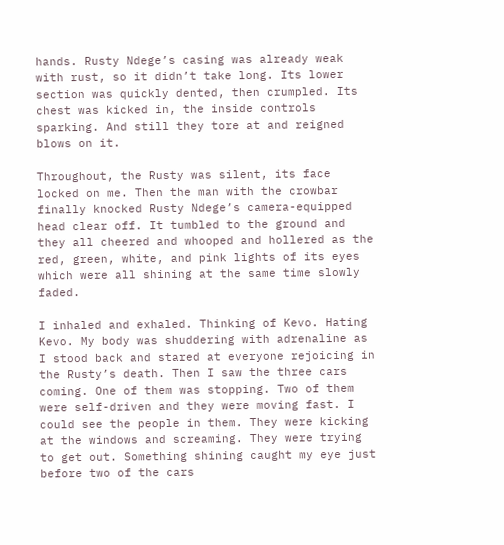hands. Rusty Ndege’s casing was already weak with rust, so it didn’t take long. Its lower section was quickly dented, then crumpled. Its chest was kicked in, the inside controls sparking. And still they tore at and reigned blows on it.

Throughout, the Rusty was silent, its face locked on me. Then the man with the crowbar finally knocked Rusty Ndege’s camera-equipped head clear off. It tumbled to the ground and they all cheered and whooped and hollered as the red, green, white, and pink lights of its eyes which were all shining at the same time slowly faded.

I inhaled and exhaled. Thinking of Kevo. Hating Kevo. My body was shuddering with adrenaline as I stood back and stared at everyone rejoicing in the Rusty’s death. Then I saw the three cars coming. One of them was stopping. Two of them were self-driven and they were moving fast. I could see the people in them. They were kicking at the windows and screaming. They were trying to get out. Something shining caught my eye just before two of the cars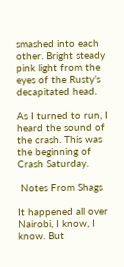smashed into each other. Bright steady pink light from the eyes of the Rusty’s decapitated head.

As I turned to run, I heard the sound of the crash. This was the beginning of Crash Saturday.

 Notes From Shags

It happened all over Nairobi, I know, I know. But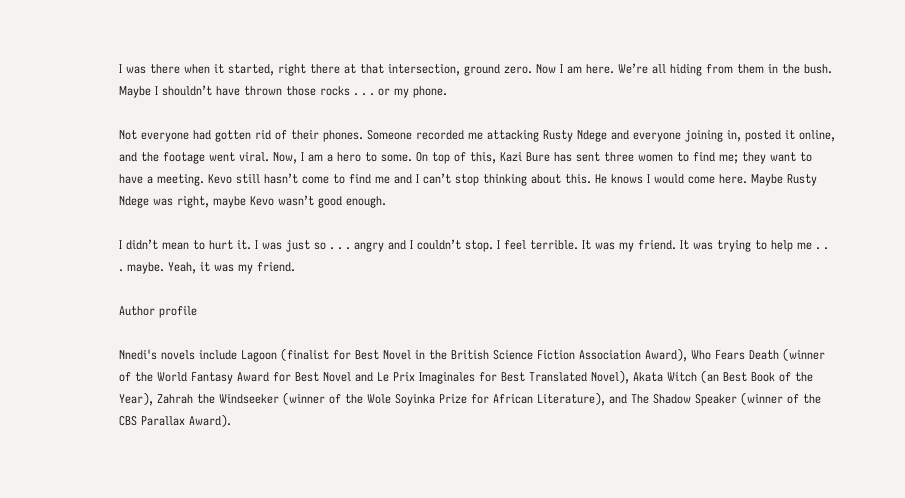I was there when it started, right there at that intersection, ground zero. Now I am here. We’re all hiding from them in the bush. Maybe I shouldn’t have thrown those rocks . . . or my phone.

Not everyone had gotten rid of their phones. Someone recorded me attacking Rusty Ndege and everyone joining in, posted it online, and the footage went viral. Now, I am a hero to some. On top of this, Kazi Bure has sent three women to find me; they want to have a meeting. Kevo still hasn’t come to find me and I can’t stop thinking about this. He knows I would come here. Maybe Rusty Ndege was right, maybe Kevo wasn’t good enough.

I didn’t mean to hurt it. I was just so . . . angry and I couldn’t stop. I feel terrible. It was my friend. It was trying to help me . . . maybe. Yeah, it was my friend.

Author profile

Nnedi's novels include Lagoon (finalist for Best Novel in the British Science Fiction Association Award), Who Fears Death (winner of the World Fantasy Award for Best Novel and Le Prix Imaginales for Best Translated Novel), Akata Witch (an Best Book of the Year), Zahrah the Windseeker (winner of the Wole Soyinka Prize for African Literature), and The Shadow Speaker (winner of the CBS Parallax Award).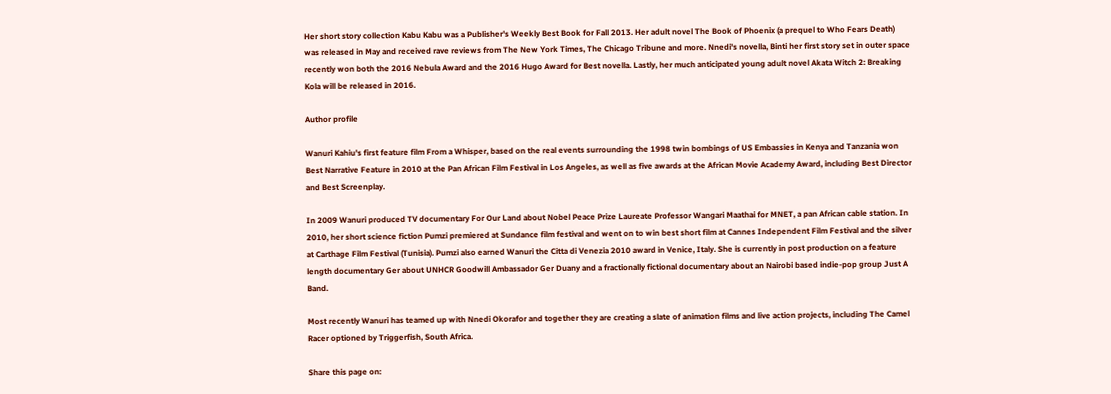Her short story collection Kabu Kabu was a Publisher's Weekly Best Book for Fall 2013. Her adult novel The Book of Phoenix (a prequel to Who Fears Death) was released in May and received rave reviews from The New York Times, The Chicago Tribune and more. Nnedi's novella, Binti her first story set in outer space recently won both the 2016 Nebula Award and the 2016 Hugo Award for Best novella. Lastly, her much anticipated young adult novel Akata Witch 2: Breaking Kola will be released in 2016.

Author profile

Wanuri Kahiu's first feature film From a Whisper, based on the real events surrounding the 1998 twin bombings of US Embassies in Kenya and Tanzania won Best Narrative Feature in 2010 at the Pan African Film Festival in Los Angeles, as well as five awards at the African Movie Academy Award, including Best Director and Best Screenplay.

In 2009 Wanuri produced TV documentary For Our Land about Nobel Peace Prize Laureate Professor Wangari Maathai for MNET, a pan African cable station. In 2010, her short science fiction Pumzi premiered at Sundance film festival and went on to win best short film at Cannes Independent Film Festival and the silver at Carthage Film Festival (Tunisia). Pumzi also earned Wanuri the Citta di Venezia 2010 award in Venice, Italy. She is currently in post production on a feature length documentary Ger about UNHCR Goodwill Ambassador Ger Duany and a fractionally fictional documentary about an Nairobi based indie-pop group Just A Band.

Most recently Wanuri has teamed up with Nnedi Okorafor and together they are creating a slate of animation films and live action projects, including The Camel Racer optioned by Triggerfish, South Africa.

Share this page on: